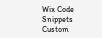Wix Code Snippets
Custom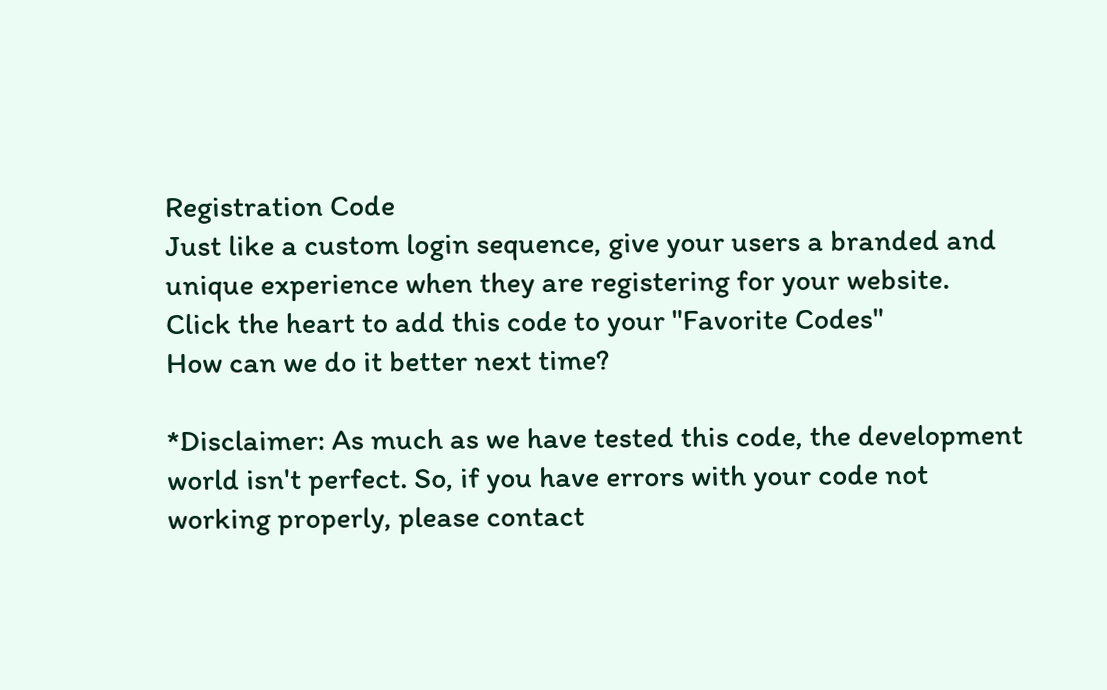Registration Code
Just like a custom login sequence, give your users a branded and unique experience when they are registering for your website.
Click the heart to add this code to your "Favorite Codes"
How can we do it better next time?

*Disclaimer: As much as we have tested this code, the development world isn't perfect. So, if you have errors with your code not working properly, please contact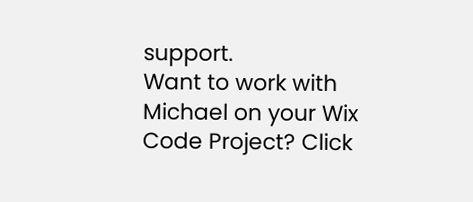support.
Want to work with Michael on your Wix Code Project? Click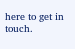here to get in touch.